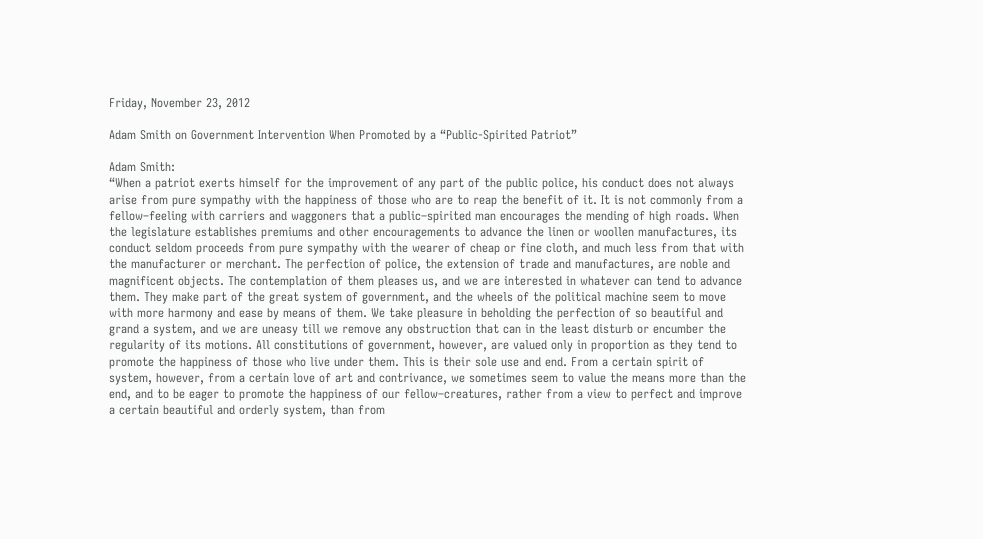Friday, November 23, 2012

Adam Smith on Government Intervention When Promoted by a “Public-Spirited Patriot”

Adam Smith:
“When a patriot exerts himself for the improvement of any part of the public police, his conduct does not always arise from pure sympathy with the happiness of those who are to reap the benefit of it. It is not commonly from a fellow–feeling with carriers and waggoners that a public–spirited man encourages the mending of high roads. When the legislature establishes premiums and other encouragements to advance the linen or woollen manufactures, its conduct seldom proceeds from pure sympathy with the wearer of cheap or fine cloth, and much less from that with the manufacturer or merchant. The perfection of police, the extension of trade and manufactures, are noble and magnificent objects. The contemplation of them pleases us, and we are interested in whatever can tend to advance them. They make part of the great system of government, and the wheels of the political machine seem to move with more harmony and ease by means of them. We take pleasure in beholding the perfection of so beautiful and grand a system, and we are uneasy till we remove any obstruction that can in the least disturb or encumber the regularity of its motions. All constitutions of government, however, are valued only in proportion as they tend to promote the happiness of those who live under them. This is their sole use and end. From a certain spirit of system, however, from a certain love of art and contrivance, we sometimes seem to value the means more than the end, and to be eager to promote the happiness of our fellow–creatures, rather from a view to perfect and improve a certain beautiful and orderly system, than from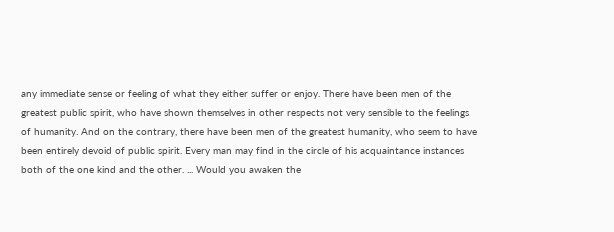any immediate sense or feeling of what they either suffer or enjoy. There have been men of the greatest public spirit, who have shown themselves in other respects not very sensible to the feelings of humanity. And on the contrary, there have been men of the greatest humanity, who seem to have been entirely devoid of public spirit. Every man may find in the circle of his acquaintance instances both of the one kind and the other. ... Would you awaken the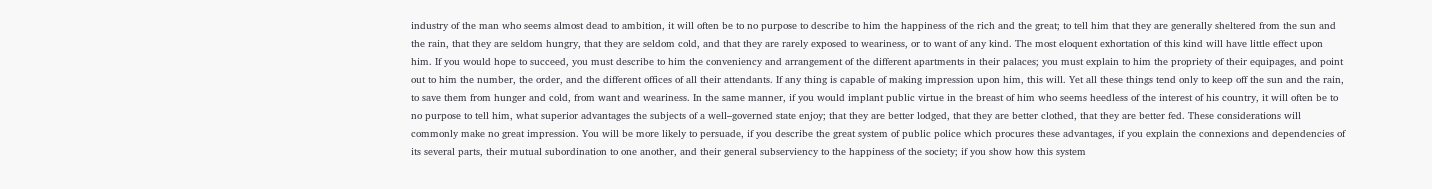industry of the man who seems almost dead to ambition, it will often be to no purpose to describe to him the happiness of the rich and the great; to tell him that they are generally sheltered from the sun and the rain, that they are seldom hungry, that they are seldom cold, and that they are rarely exposed to weariness, or to want of any kind. The most eloquent exhortation of this kind will have little effect upon him. If you would hope to succeed, you must describe to him the conveniency and arrangement of the different apartments in their palaces; you must explain to him the propriety of their equipages, and point out to him the number, the order, and the different offices of all their attendants. If any thing is capable of making impression upon him, this will. Yet all these things tend only to keep off the sun and the rain, to save them from hunger and cold, from want and weariness. In the same manner, if you would implant public virtue in the breast of him who seems heedless of the interest of his country, it will often be to no purpose to tell him, what superior advantages the subjects of a well–governed state enjoy; that they are better lodged, that they are better clothed, that they are better fed. These considerations will commonly make no great impression. You will be more likely to persuade, if you describe the great system of public police which procures these advantages, if you explain the connexions and dependencies of its several parts, their mutual subordination to one another, and their general subserviency to the happiness of the society; if you show how this system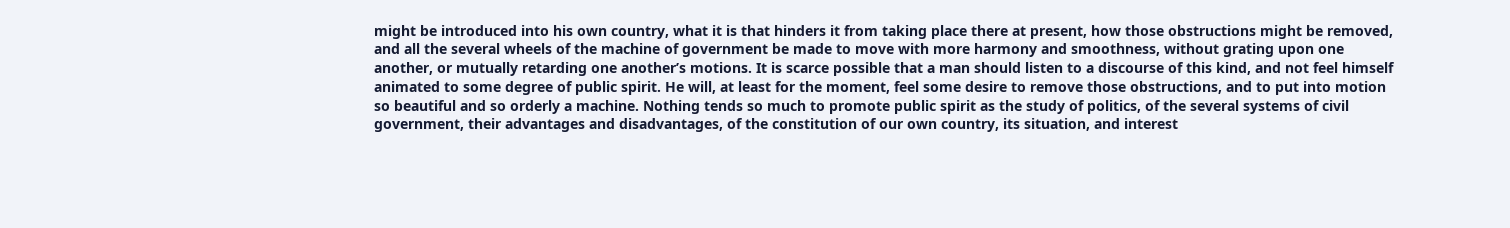might be introduced into his own country, what it is that hinders it from taking place there at present, how those obstructions might be removed, and all the several wheels of the machine of government be made to move with more harmony and smoothness, without grating upon one another, or mutually retarding one another’s motions. It is scarce possible that a man should listen to a discourse of this kind, and not feel himself animated to some degree of public spirit. He will, at least for the moment, feel some desire to remove those obstructions, and to put into motion so beautiful and so orderly a machine. Nothing tends so much to promote public spirit as the study of politics, of the several systems of civil government, their advantages and disadvantages, of the constitution of our own country, its situation, and interest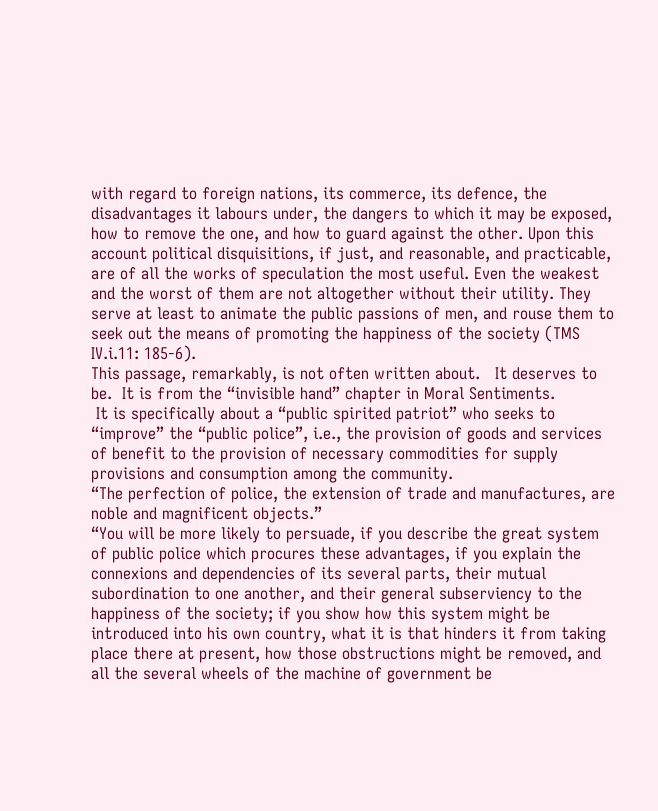with regard to foreign nations, its commerce, its defence, the disadvantages it labours under, the dangers to which it may be exposed, how to remove the one, and how to guard against the other. Upon this account political disquisitions, if just, and reasonable, and practicable, are of all the works of speculation the most useful. Even the weakest and the worst of them are not altogether without their utility. They serve at least to animate the public passions of men, and rouse them to seek out the means of promoting the happiness of the society (TMS IV.i.11: 185-6).
This passage, remarkably, is not often written about.   It deserves to be.  It is from the “invisible hand” chapter in Moral Sentiments.
 It is specifically about a “public spirited patriot” who seeks to “improve” the “public police”, i.e., the provision of goods and services of benefit to the provision of necessary commodities for supply provisions and consumption among the community.
“The perfection of police, the extension of trade and manufactures, are noble and magnificent objects.”
“You will be more likely to persuade, if you describe the great system of public police which procures these advantages, if you explain the connexions and dependencies of its several parts, their mutual subordination to one another, and their general subserviency to the happiness of the society; if you show how this system might be introduced into his own country, what it is that hinders it from taking place there at present, how those obstructions might be removed, and all the several wheels of the machine of government be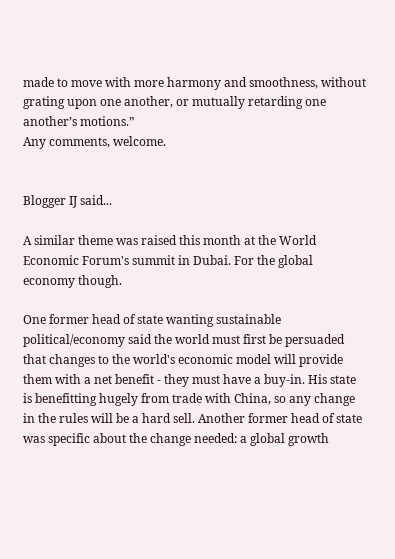made to move with more harmony and smoothness, without grating upon one another, or mutually retarding one another’s motions.”
Any comments, welcome.


Blogger IJ said...

A similar theme was raised this month at the World Economic Forum's summit in Dubai. For the global economy though.

One former head of state wanting sustainable political/economy said the world must first be persuaded that changes to the world's economic model will provide them with a net benefit - they must have a buy-in. His state is benefitting hugely from trade with China, so any change in the rules will be a hard sell. Another former head of state was specific about the change needed: a global growth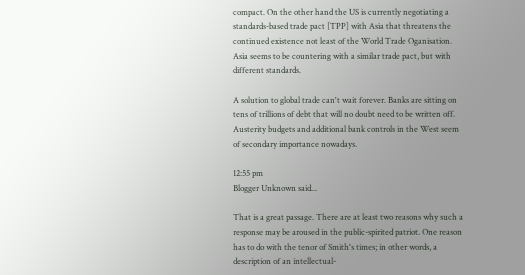compact. On the other hand the US is currently negotiating a standards-based trade pact [TPP] with Asia that threatens the continued existence not least of the World Trade Oganisation. Asia seems to be countering with a similar trade pact, but with different standards.

A solution to global trade can't wait forever. Banks are sitting on tens of trillions of debt that will no doubt need to be written off. Austerity budgets and additional bank controls in the West seem of secondary importance nowadays.

12:55 pm
Blogger Unknown said...

That is a great passage. There are at least two reasons why such a response may be aroused in the public-spirited patriot. One reason has to do with the tenor of Smith's times; in other words, a description of an intellectual-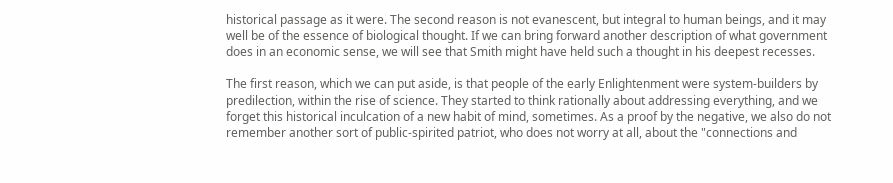historical passage as it were. The second reason is not evanescent, but integral to human beings, and it may well be of the essence of biological thought. If we can bring forward another description of what government does in an economic sense, we will see that Smith might have held such a thought in his deepest recesses.

The first reason, which we can put aside, is that people of the early Enlightenment were system-builders by predilection, within the rise of science. They started to think rationally about addressing everything, and we forget this historical inculcation of a new habit of mind, sometimes. As a proof by the negative, we also do not remember another sort of public-spirited patriot, who does not worry at all, about the "connections and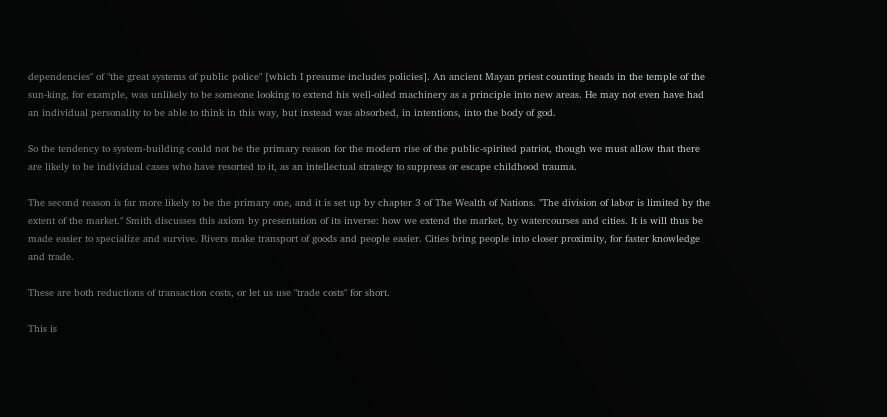dependencies" of "the great systems of public police" [which I presume includes policies]. An ancient Mayan priest counting heads in the temple of the sun-king, for example, was unlikely to be someone looking to extend his well-oiled machinery as a principle into new areas. He may not even have had an individual personality to be able to think in this way, but instead was absorbed, in intentions, into the body of god.

So the tendency to system-building could not be the primary reason for the modern rise of the public-spirited patriot, though we must allow that there are likely to be individual cases who have resorted to it, as an intellectual strategy to suppress or escape childhood trauma.

The second reason is far more likely to be the primary one, and it is set up by chapter 3 of The Wealth of Nations. "The division of labor is limited by the extent of the market." Smith discusses this axiom by presentation of its inverse: how we extend the market, by watercourses and cities. It is will thus be made easier to specialize and survive. Rivers make transport of goods and people easier. Cities bring people into closer proximity, for faster knowledge and trade.

These are both reductions of transaction costs, or let us use "trade costs" for short.

This is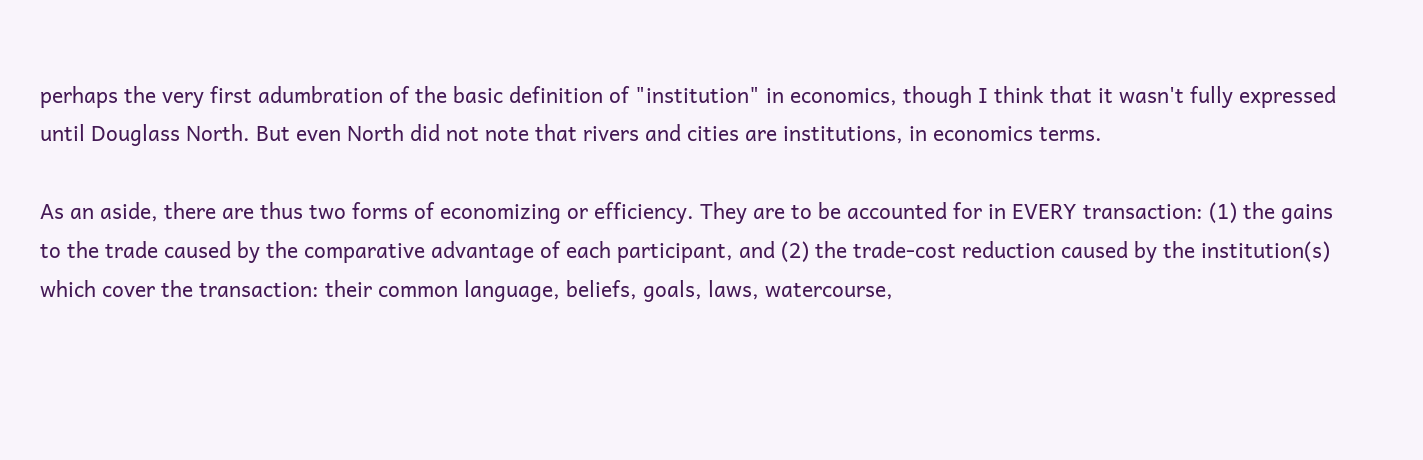perhaps the very first adumbration of the basic definition of "institution" in economics, though I think that it wasn't fully expressed until Douglass North. But even North did not note that rivers and cities are institutions, in economics terms.

As an aside, there are thus two forms of economizing or efficiency. They are to be accounted for in EVERY transaction: (1) the gains to the trade caused by the comparative advantage of each participant, and (2) the trade-cost reduction caused by the institution(s) which cover the transaction: their common language, beliefs, goals, laws, watercourse,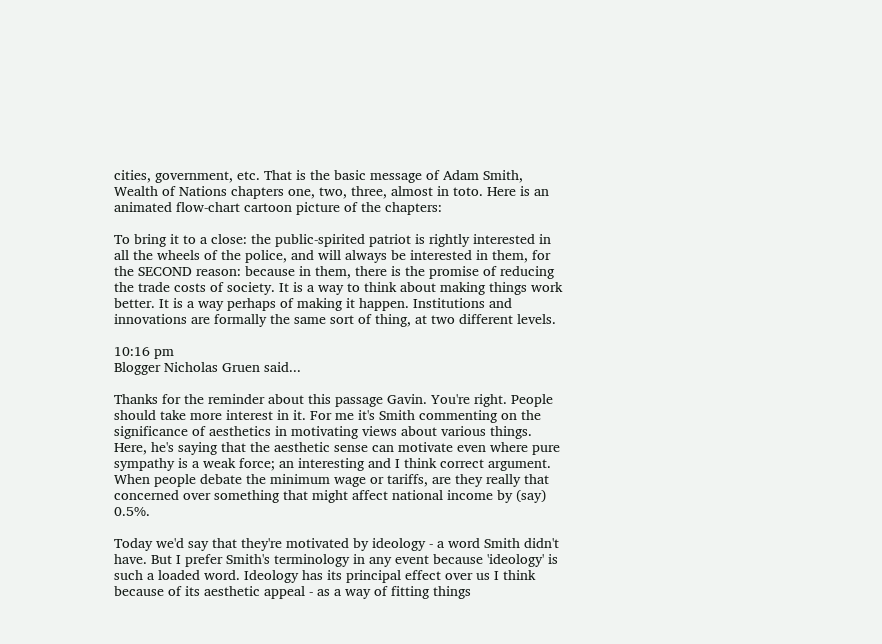cities, government, etc. That is the basic message of Adam Smith, Wealth of Nations chapters one, two, three, almost in toto. Here is an animated flow-chart cartoon picture of the chapters:

To bring it to a close: the public-spirited patriot is rightly interested in all the wheels of the police, and will always be interested in them, for the SECOND reason: because in them, there is the promise of reducing the trade costs of society. It is a way to think about making things work better. It is a way perhaps of making it happen. Institutions and innovations are formally the same sort of thing, at two different levels.

10:16 pm
Blogger Nicholas Gruen said...

Thanks for the reminder about this passage Gavin. You're right. People should take more interest in it. For me it's Smith commenting on the significance of aesthetics in motivating views about various things. Here, he's saying that the aesthetic sense can motivate even where pure sympathy is a weak force; an interesting and I think correct argument. When people debate the minimum wage or tariffs, are they really that concerned over something that might affect national income by (say) 0.5%.

Today we'd say that they're motivated by ideology - a word Smith didn't have. But I prefer Smith's terminology in any event because 'ideology' is such a loaded word. Ideology has its principal effect over us I think because of its aesthetic appeal - as a way of fitting things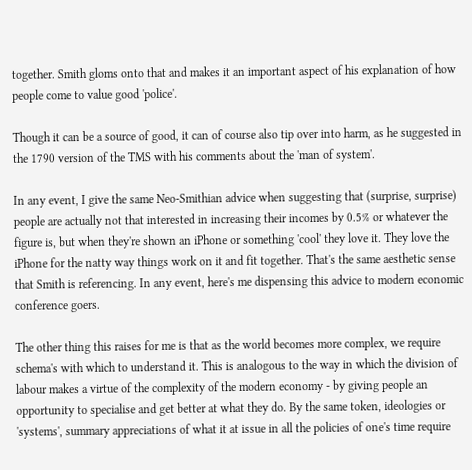together. Smith gloms onto that and makes it an important aspect of his explanation of how people come to value good 'police'.

Though it can be a source of good, it can of course also tip over into harm, as he suggested in the 1790 version of the TMS with his comments about the 'man of system'.

In any event, I give the same Neo-Smithian advice when suggesting that (surprise, surprise) people are actually not that interested in increasing their incomes by 0.5% or whatever the figure is, but when they're shown an iPhone or something 'cool' they love it. They love the iPhone for the natty way things work on it and fit together. That's the same aesthetic sense that Smith is referencing. In any event, here's me dispensing this advice to modern economic conference goers.

The other thing this raises for me is that as the world becomes more complex, we require schema's with which to understand it. This is analogous to the way in which the division of labour makes a virtue of the complexity of the modern economy - by giving people an opportunity to specialise and get better at what they do. By the same token, ideologies or 'systems', summary appreciations of what it at issue in all the policies of one's time require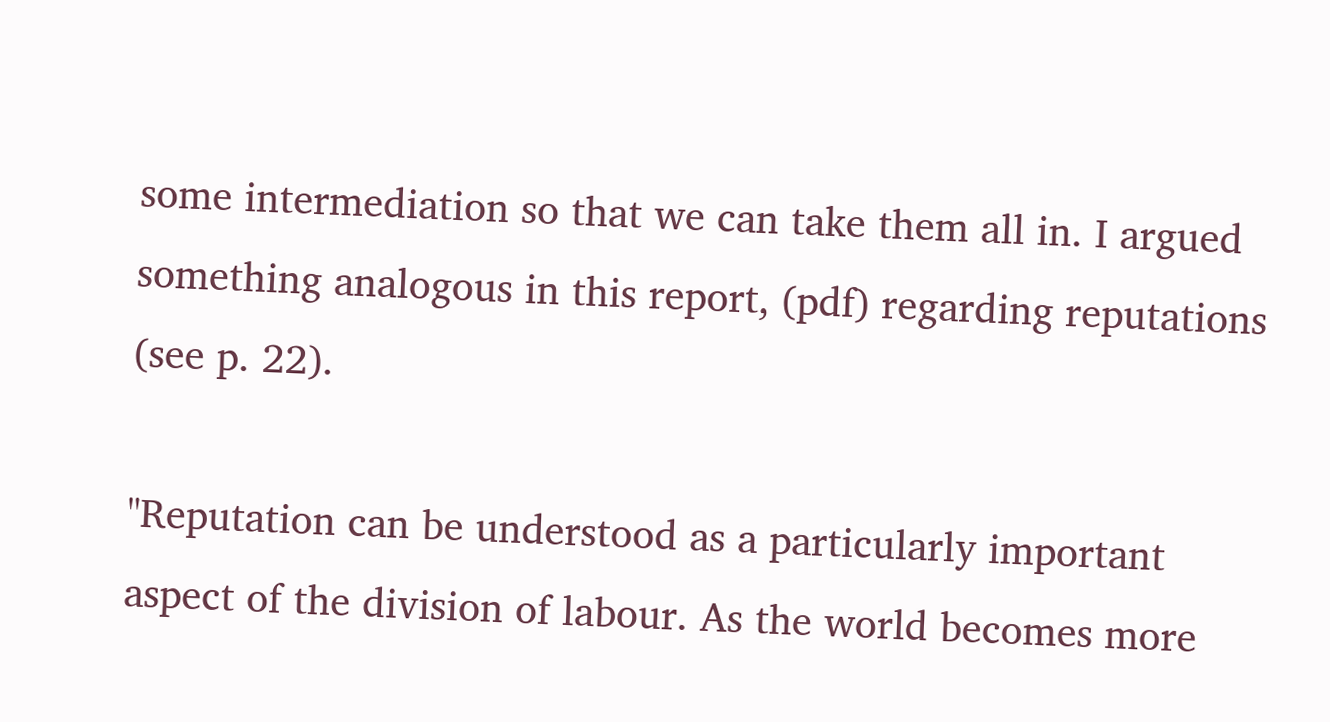some intermediation so that we can take them all in. I argued something analogous in this report, (pdf) regarding reputations (see p. 22).

"Reputation can be understood as a particularly important aspect of the division of labour. As the world becomes more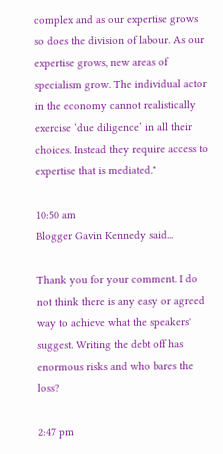complex and as our expertise grows so does the division of labour. As our expertise grows, new areas of specialism grow. The individual actor in the economy cannot realistically exercise ‘due diligence’ in all their choices. Instead they require access to expertise that is mediated."

10:50 am
Blogger Gavin Kennedy said...

Thank you for your comment. I do not think there is any easy or agreed way to achieve what the speakers' suggest. Writing the debt off has enormous risks and who bares the loss?

2:47 pm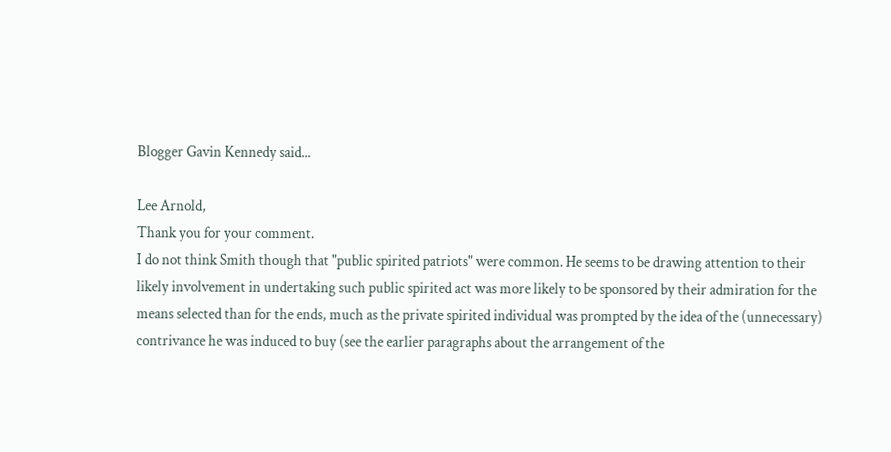Blogger Gavin Kennedy said...

Lee Arnold,
Thank you for your comment.
I do not think Smith though that "public spirited patriots" were common. He seems to be drawing attention to their likely involvement in undertaking such public spirited act was more likely to be sponsored by their admiration for the means selected than for the ends, much as the private spirited individual was prompted by the idea of the (unnecessary) contrivance he was induced to buy (see the earlier paragraphs about the arrangement of the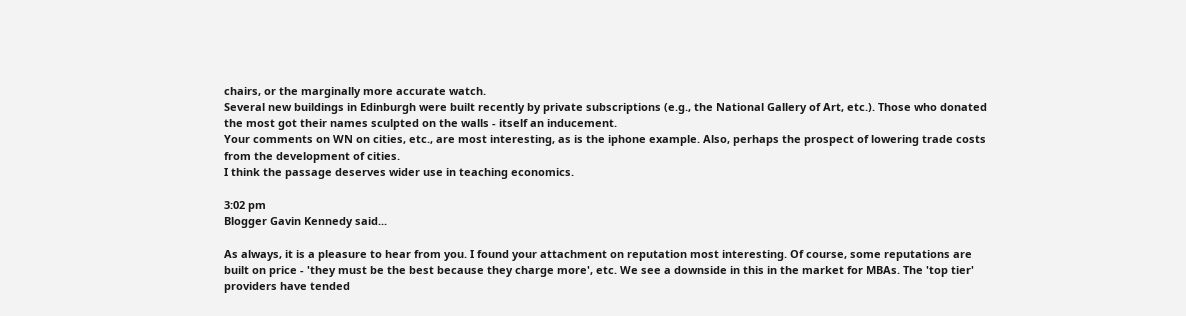chairs, or the marginally more accurate watch.
Several new buildings in Edinburgh were built recently by private subscriptions (e.g., the National Gallery of Art, etc.). Those who donated the most got their names sculpted on the walls - itself an inducement.
Your comments on WN on cities, etc., are most interesting, as is the iphone example. Also, perhaps the prospect of lowering trade costs from the development of cities.
I think the passage deserves wider use in teaching economics.

3:02 pm
Blogger Gavin Kennedy said...

As always, it is a pleasure to hear from you. I found your attachment on reputation most interesting. Of course, some reputations are built on price - 'they must be the best because they charge more', etc. We see a downside in this in the market for MBAs. The 'top tier' providers have tended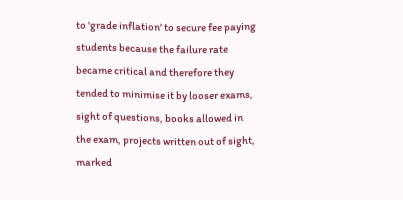to 'grade inflation' to secure fee paying students because the failure rate became critical and therefore they tended to minimise it by looser exams, sight of questions, books allowed in the exam, projects written out of sight, marked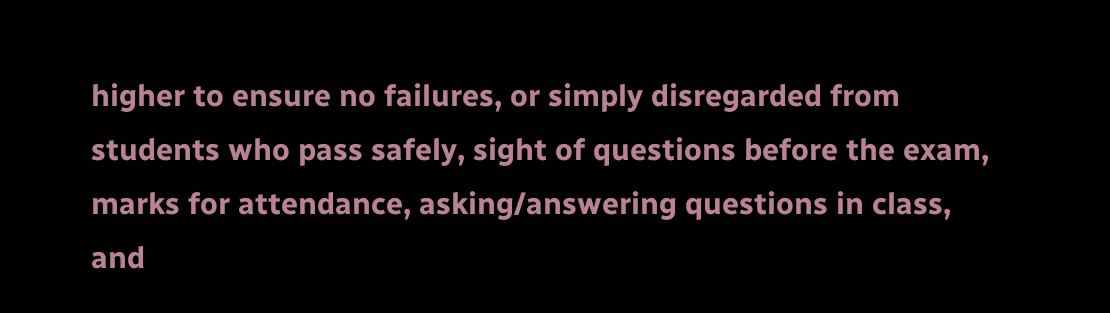higher to ensure no failures, or simply disregarded from students who pass safely, sight of questions before the exam, marks for attendance, asking/answering questions in class, and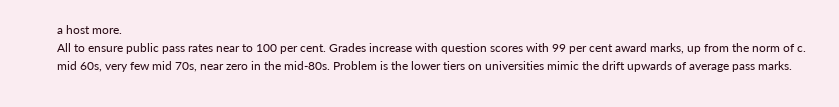a host more.
All to ensure public pass rates near to 100 per cent. Grades increase with question scores with 99 per cent award marks, up from the norm of c. mid 60s, very few mid 70s, near zero in the mid-80s. Problem is the lower tiers on universities mimic the drift upwards of average pass marks.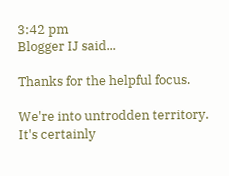3:42 pm
Blogger IJ said...

Thanks for the helpful focus.

We're into untrodden territory. It's certainly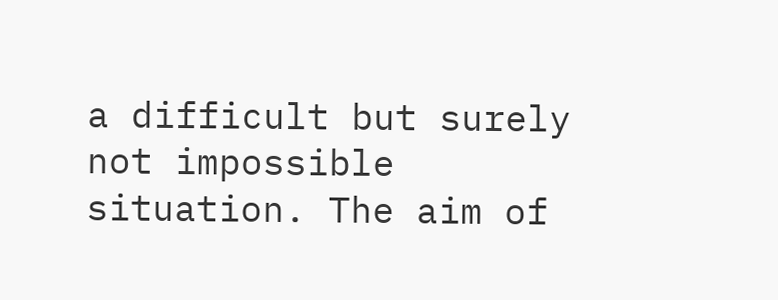a difficult but surely not impossible situation. The aim of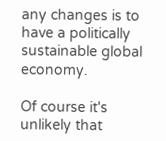any changes is to have a politically sustainable global economy.

Of course it's unlikely that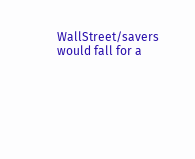WallStreet/savers would fall for a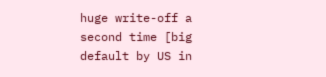huge write-off a second time [big default by US in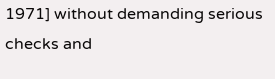1971] without demanding serious checks and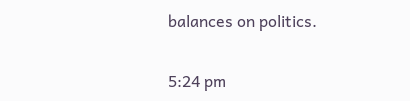balances on politics.

5:24 pm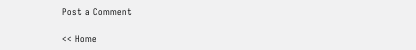Post a Comment

<< Home